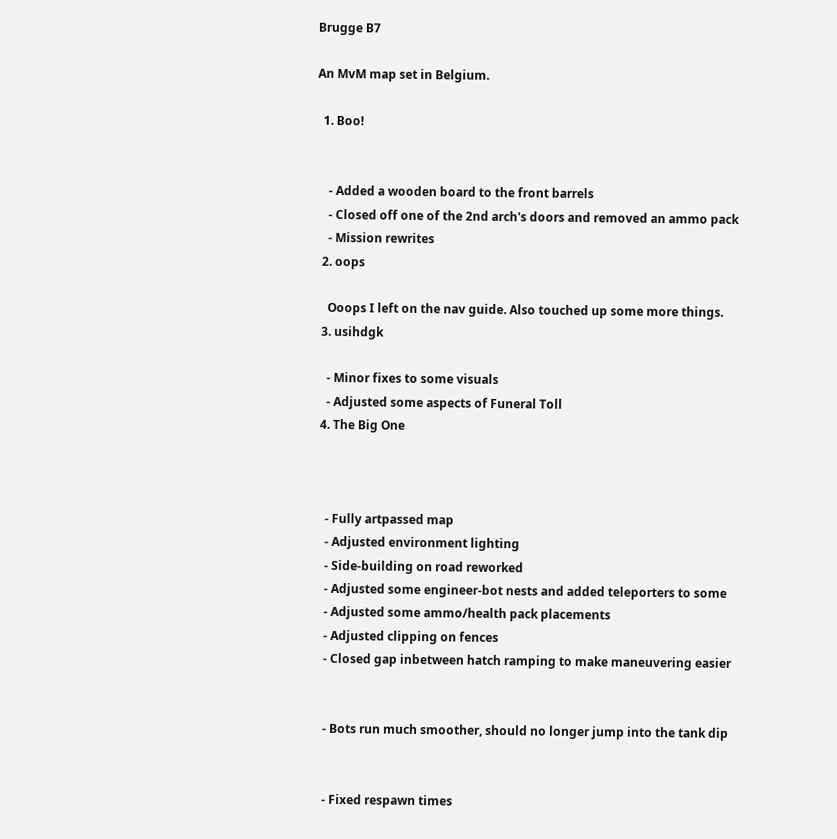Brugge B7

An MvM map set in Belgium.

  1. Boo!


    - Added a wooden board to the front barrels
    - Closed off one of the 2nd arch's doors and removed an ammo pack
    - Mission rewrites
  2. oops

    Ooops I left on the nav guide. Also touched up some more things.
  3. usihdgk

    - Minor fixes to some visuals
    - Adjusted some aspects of Funeral Toll
  4. The Big One



    - Fully artpassed map
    - Adjusted environment lighting
    - Side-building on road reworked
    - Adjusted some engineer-bot nests and added teleporters to some
    - Adjusted some ammo/health pack placements
    - Adjusted clipping on fences
    - Closed gap inbetween hatch ramping to make maneuvering easier


    - Bots run much smoother, should no longer jump into the tank dip


    - Fixed respawn times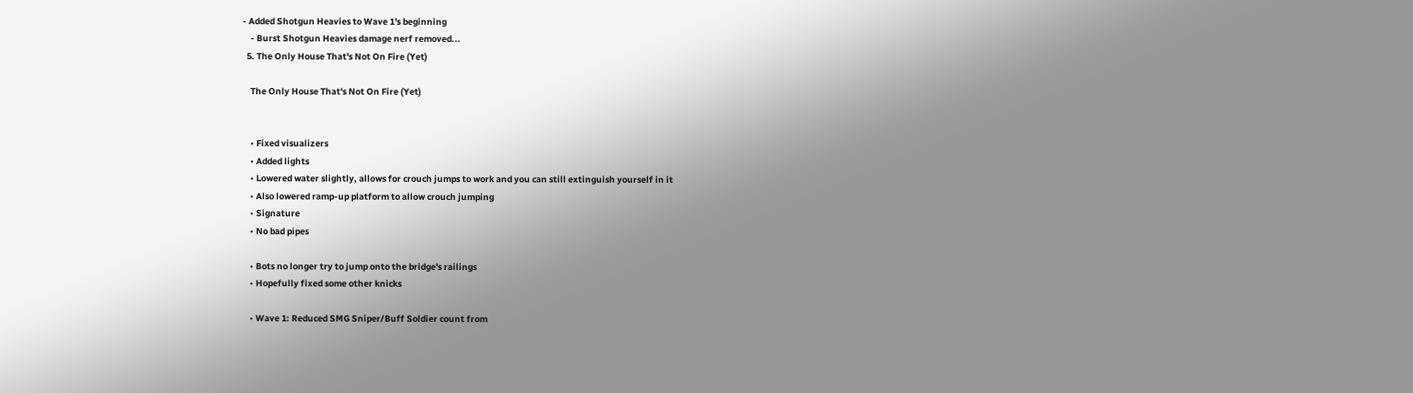- Added Shotgun Heavies to Wave 1's beginning
    - Burst Shotgun Heavies damage nerf removed...
  5. The Only House That's Not On Fire (Yet)

    The Only House That's Not On Fire (Yet)


    • Fixed visualizers
    • Added lights
    • Lowered water slightly, allows for crouch jumps to work and you can still extinguish yourself in it
    • Also lowered ramp-up platform to allow crouch jumping
    • Signature
    • No bad pipes

    • Bots no longer try to jump onto the bridge's railings
    • Hopefully fixed some other knicks

    • Wave 1: Reduced SMG Sniper/Buff Soldier count from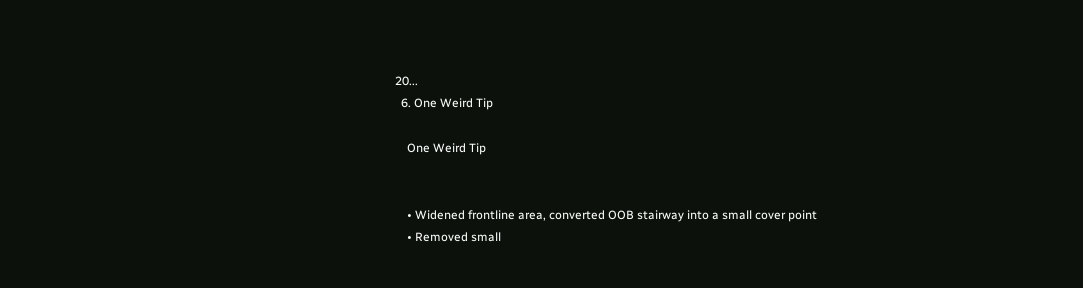20...
  6. One Weird Tip

    One Weird Tip


    • Widened frontline area, converted OOB stairway into a small cover point
    • Removed small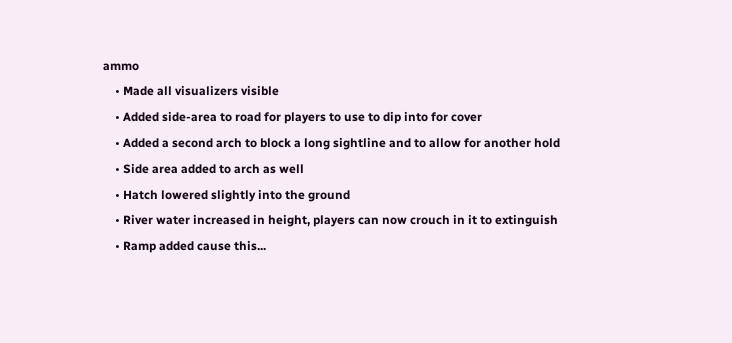ammo
    • Made all visualizers visible
    • Added side-area to road for players to use to dip into for cover
    • Added a second arch to block a long sightline and to allow for another hold
    • Side area added to arch as well
    • Hatch lowered slightly into the ground
    • River water increased in height, players can now crouch in it to extinguish
    • Ramp added cause this...